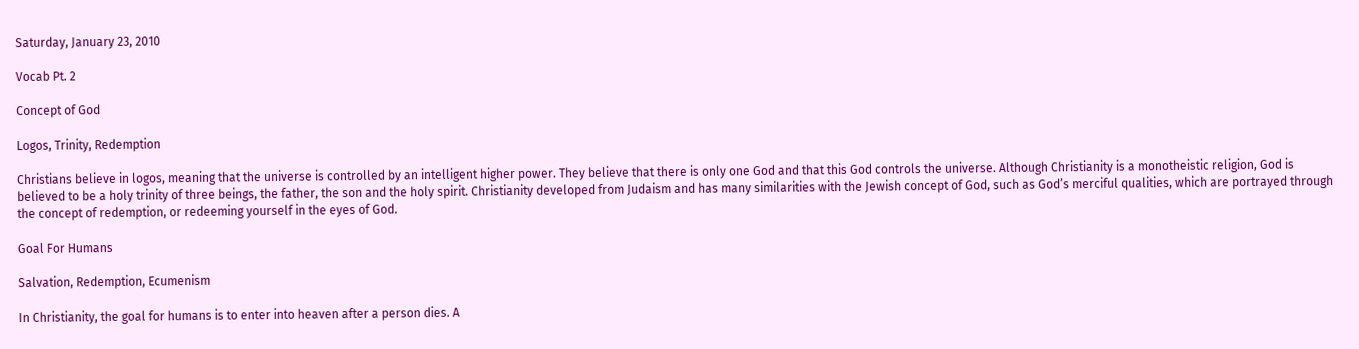Saturday, January 23, 2010

Vocab Pt. 2

Concept of God

Logos, Trinity, Redemption

Christians believe in logos, meaning that the universe is controlled by an intelligent higher power. They believe that there is only one God and that this God controls the universe. Although Christianity is a monotheistic religion, God is believed to be a holy trinity of three beings, the father, the son and the holy spirit. Christianity developed from Judaism and has many similarities with the Jewish concept of God, such as God’s merciful qualities, which are portrayed through the concept of redemption, or redeeming yourself in the eyes of God.

Goal For Humans

Salvation, Redemption, Ecumenism

In Christianity, the goal for humans is to enter into heaven after a person dies. A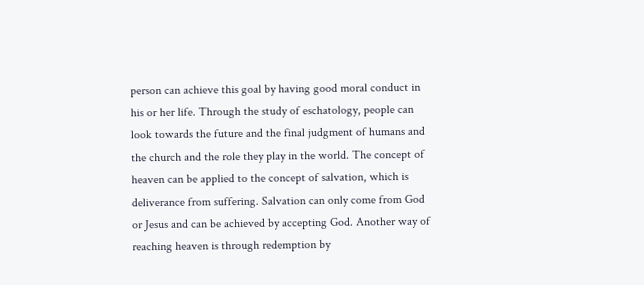person can achieve this goal by having good moral conduct in his or her life. Through the study of eschatology, people can look towards the future and the final judgment of humans and the church and the role they play in the world. The concept of heaven can be applied to the concept of salvation, which is deliverance from suffering. Salvation can only come from God or Jesus and can be achieved by accepting God. Another way of reaching heaven is through redemption by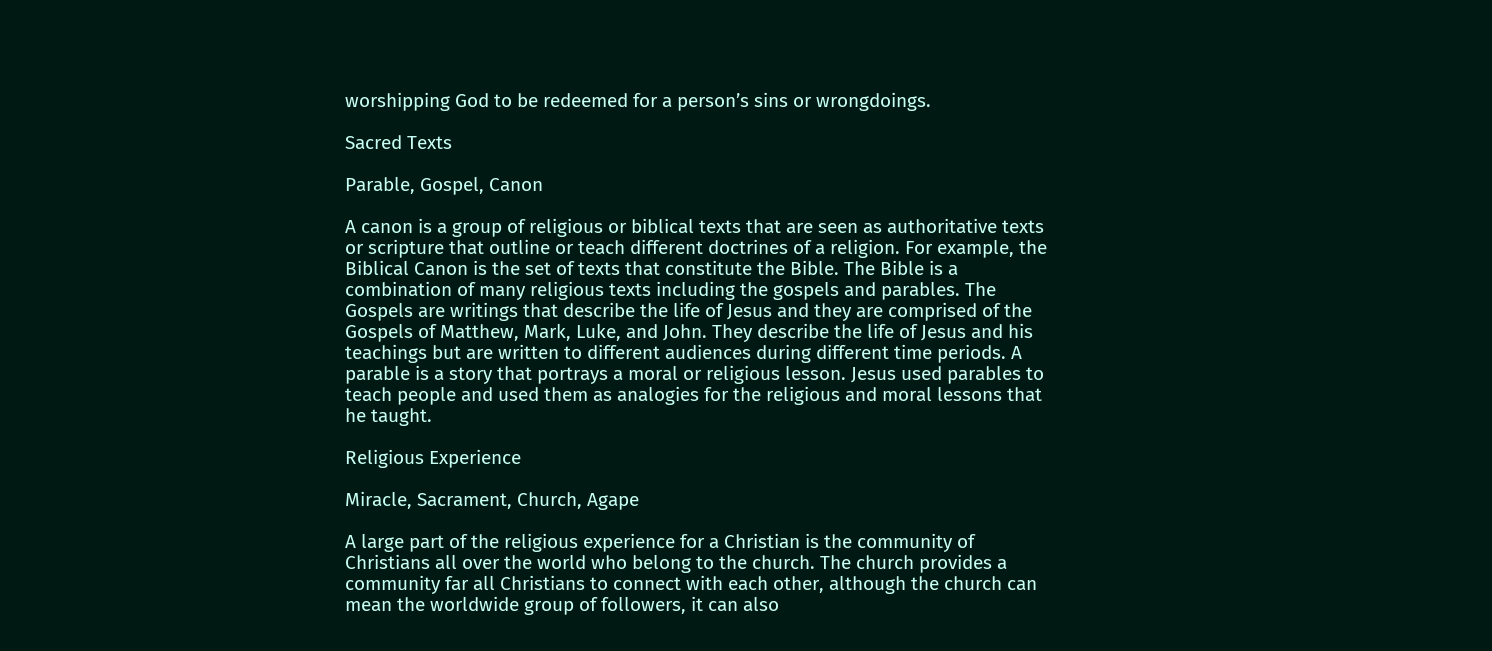worshipping God to be redeemed for a person’s sins or wrongdoings.

Sacred Texts

Parable, Gospel, Canon

A canon is a group of religious or biblical texts that are seen as authoritative texts or scripture that outline or teach different doctrines of a religion. For example, the Biblical Canon is the set of texts that constitute the Bible. The Bible is a combination of many religious texts including the gospels and parables. The Gospels are writings that describe the life of Jesus and they are comprised of the Gospels of Matthew, Mark, Luke, and John. They describe the life of Jesus and his teachings but are written to different audiences during different time periods. A parable is a story that portrays a moral or religious lesson. Jesus used parables to teach people and used them as analogies for the religious and moral lessons that he taught.

Religious Experience

Miracle, Sacrament, Church, Agape

A large part of the religious experience for a Christian is the community of Christians all over the world who belong to the church. The church provides a community far all Christians to connect with each other, although the church can mean the worldwide group of followers, it can also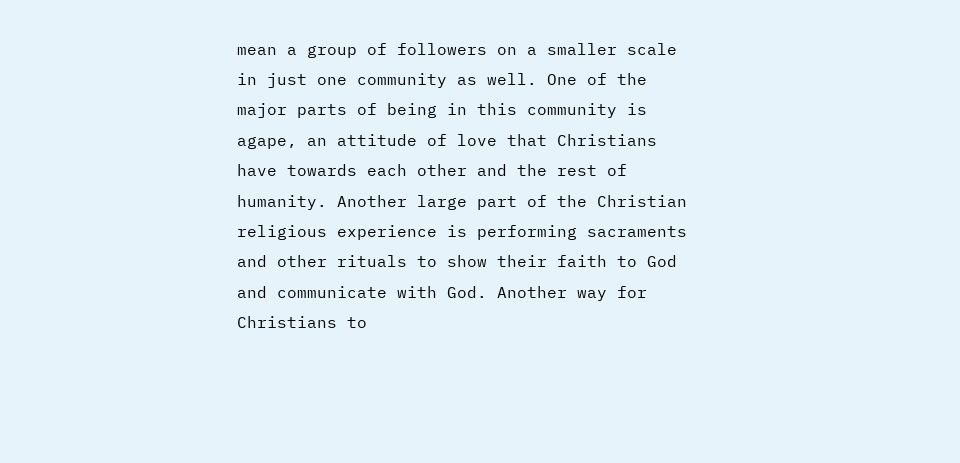mean a group of followers on a smaller scale in just one community as well. One of the major parts of being in this community is agape, an attitude of love that Christians have towards each other and the rest of humanity. Another large part of the Christian religious experience is performing sacraments and other rituals to show their faith to God and communicate with God. Another way for Christians to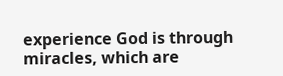experience God is through miracles, which are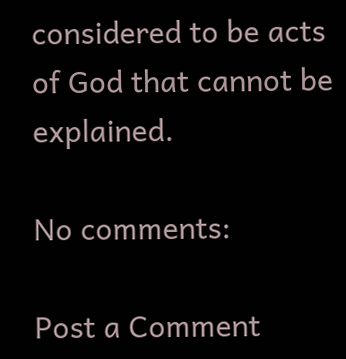considered to be acts of God that cannot be explained.

No comments:

Post a Comment